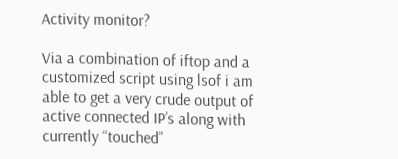Activity monitor?

Via a combination of iftop and a customized script using lsof i am able to get a very crude output of active connected IP’s along with currently “touched”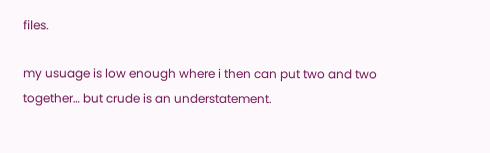files.

my usuage is low enough where i then can put two and two together… but crude is an understatement.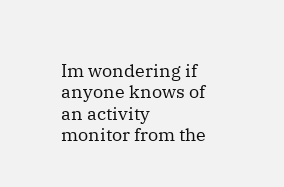Im wondering if anyone knows of an activity monitor from the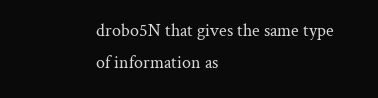drobo5N that gives the same type of information as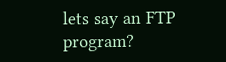lets say an FTP program?